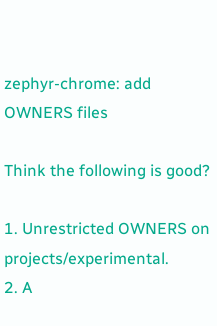zephyr-chrome: add OWNERS files

Think the following is good?

1. Unrestricted OWNERS on projects/experimental.
2. A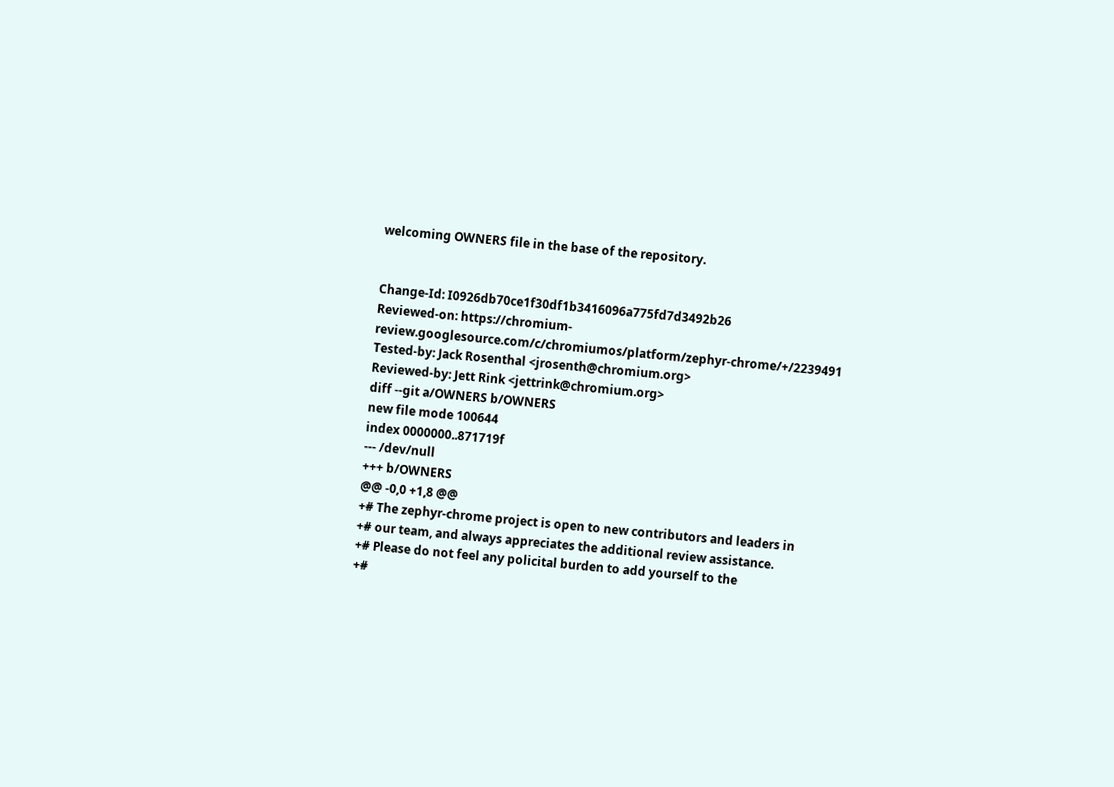welcoming OWNERS file in the base of the repository.


Change-Id: I0926db70ce1f30df1b3416096a775fd7d3492b26
Reviewed-on: https://chromium-review.googlesource.com/c/chromiumos/platform/zephyr-chrome/+/2239491
Tested-by: Jack Rosenthal <jrosenth@chromium.org>
Reviewed-by: Jett Rink <jettrink@chromium.org>
diff --git a/OWNERS b/OWNERS
new file mode 100644
index 0000000..871719f
--- /dev/null
+++ b/OWNERS
@@ -0,0 +1,8 @@
+# The zephyr-chrome project is open to new contributors and leaders in
+# our team, and always appreciates the additional review assistance.
+# Please do not feel any policital burden to add yourself to the
+#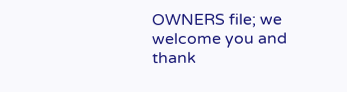OWNERS file; we welcome you and thank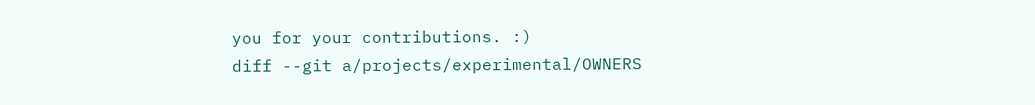you for your contributions. :)
diff --git a/projects/experimental/OWNERS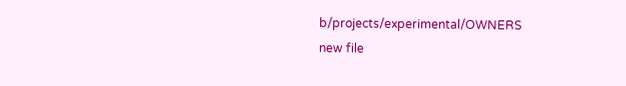b/projects/experimental/OWNERS
new file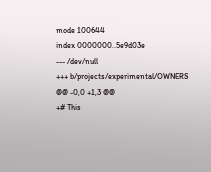mode 100644
index 0000000..5e9d03e
--- /dev/null
+++ b/projects/experimental/OWNERS
@@ -0,0 +1,3 @@
+# This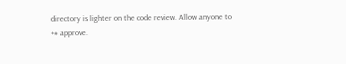directory is lighter on the code review. Allow anyone to
+# approve.